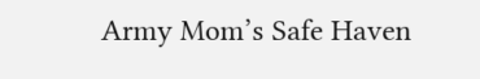Army Mom’s Safe Haven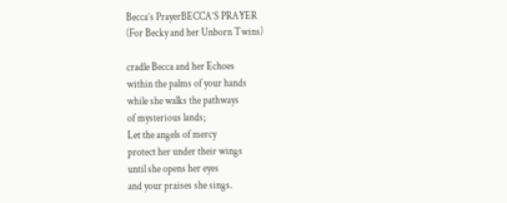Becca’s PrayerBECCA’S PRAYER
(For Becky and her Unborn Twins)

cradle Becca and her Echoes
within the palms of your hands
while she walks the pathways
of mysterious lands;
Let the angels of mercy
protect her under their wings
until she opens her eyes
and your praises she sings.